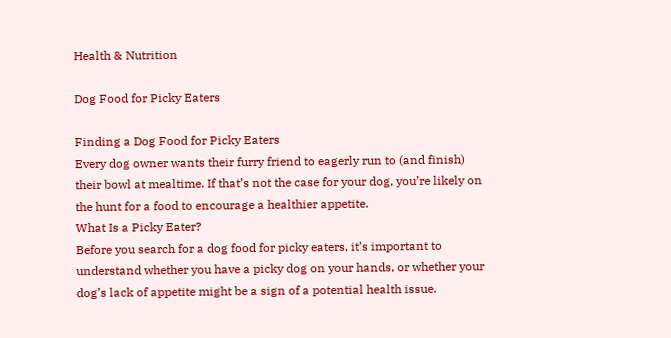Health & Nutrition

Dog Food for Picky Eaters

Finding a Dog Food for Picky Eaters
Every dog owner wants their furry friend to eagerly run to (and finish) their bowl at mealtime. If that’s not the case for your dog, you’re likely on the hunt for a food to encourage a healthier appetite.
What Is a Picky Eater?
Before you search for a dog food for picky eaters, it’s important to understand whether you have a picky dog on your hands, or whether your dog’s lack of appetite might be a sign of a potential health issue.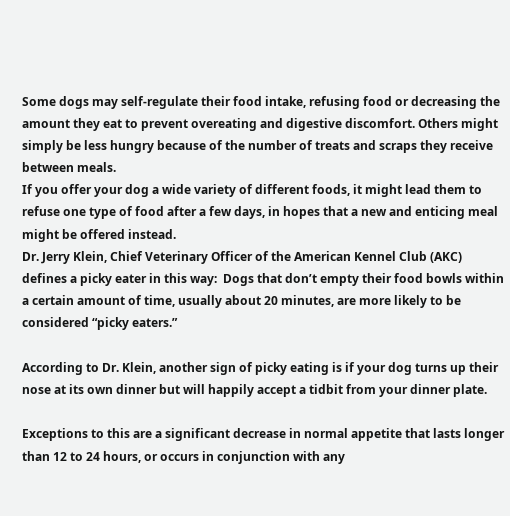Some dogs may self-regulate their food intake, refusing food or decreasing the amount they eat to prevent overeating and digestive discomfort. Others might simply be less hungry because of the number of treats and scraps they receive between meals.
If you offer your dog a wide variety of different foods, it might lead them to refuse one type of food after a few days, in hopes that a new and enticing meal might be offered instead.
Dr. Jerry Klein, Chief Veterinary Officer of the American Kennel Club (AKC) defines a picky eater in this way:  Dogs that don’t empty their food bowls within a certain amount of time, usually about 20 minutes, are more likely to be considered “picky eaters.”

According to Dr. Klein, another sign of picky eating is if your dog turns up their nose at its own dinner but will happily accept a tidbit from your dinner plate.

Exceptions to this are a significant decrease in normal appetite that lasts longer than 12 to 24 hours, or occurs in conjunction with any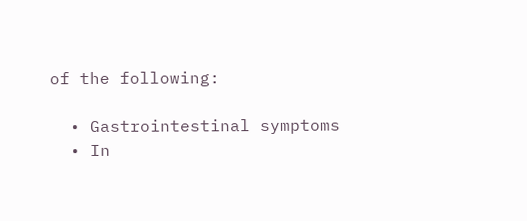of the following:

  • Gastrointestinal symptoms
  • In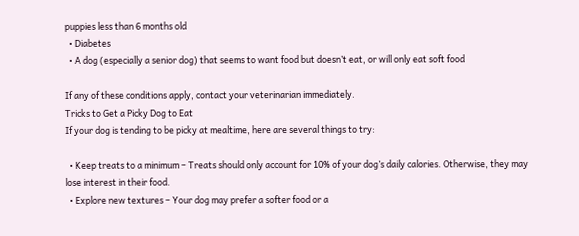puppies less than 6 months old
  • Diabetes
  • A dog (especially a senior dog) that seems to want food but doesn’t eat, or will only eat soft food

If any of these conditions apply, contact your veterinarian immediately.
Tricks to Get a Picky Dog to Eat
If your dog is tending to be picky at mealtime, here are several things to try:

  • Keep treats to a minimum – Treats should only account for 10% of your dog’s daily calories. Otherwise, they may lose interest in their food.
  • Explore new textures – Your dog may prefer a softer food or a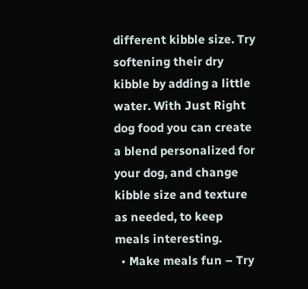different kibble size. Try softening their dry kibble by adding a little water. With Just Right dog food you can create a blend personalized for your dog, and change kibble size and texture as needed, to keep meals interesting.
  • Make meals fun – Try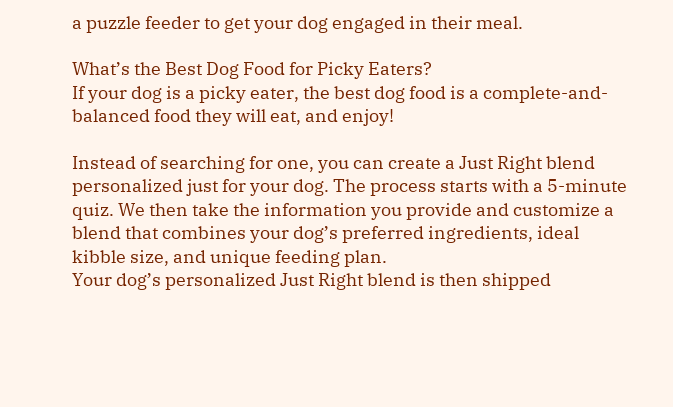a puzzle feeder to get your dog engaged in their meal.

What’s the Best Dog Food for Picky Eaters?
If your dog is a picky eater, the best dog food is a complete-and-balanced food they will eat, and enjoy!

Instead of searching for one, you can create a Just Right blend personalized just for your dog. The process starts with a 5-minute quiz. We then take the information you provide and customize a blend that combines your dog’s preferred ingredients, ideal kibble size, and unique feeding plan.
Your dog’s personalized Just Right blend is then shipped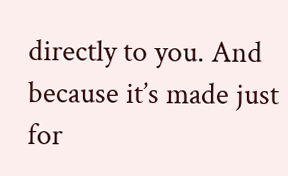directly to you. And because it’s made just for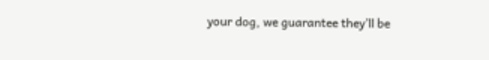your dog, we guarantee they’ll be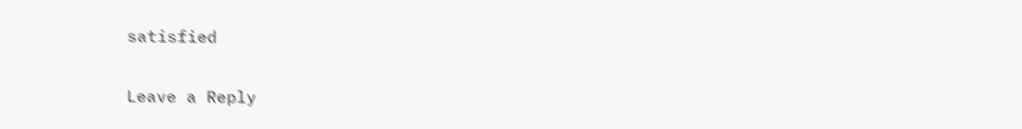satisfied

Leave a Reply